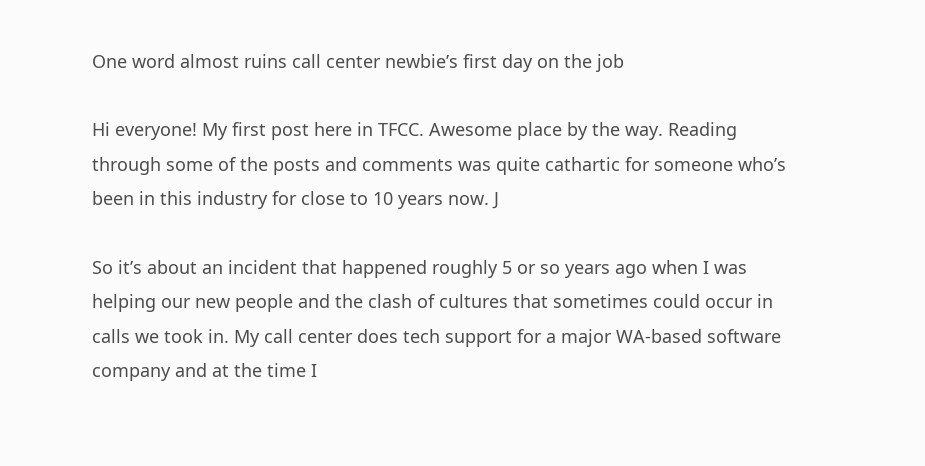One word almost ruins call center newbie’s first day on the job

Hi everyone! My first post here in TFCC. Awesome place by the way. Reading through some of the posts and comments was quite cathartic for someone who’s been in this industry for close to 10 years now. J

So it’s about an incident that happened roughly 5 or so years ago when I was helping our new people and the clash of cultures that sometimes could occur in calls we took in. My call center does tech support for a major WA-based software company and at the time I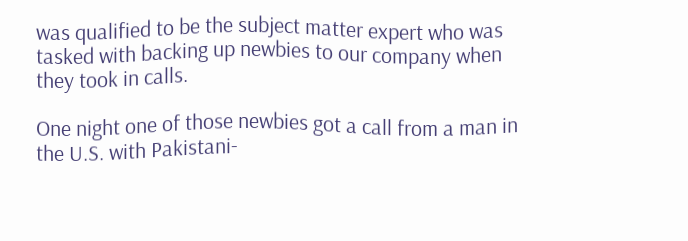was qualified to be the subject matter expert who was tasked with backing up newbies to our company when they took in calls.

One night one of those newbies got a call from a man in the U.S. with Pakistani-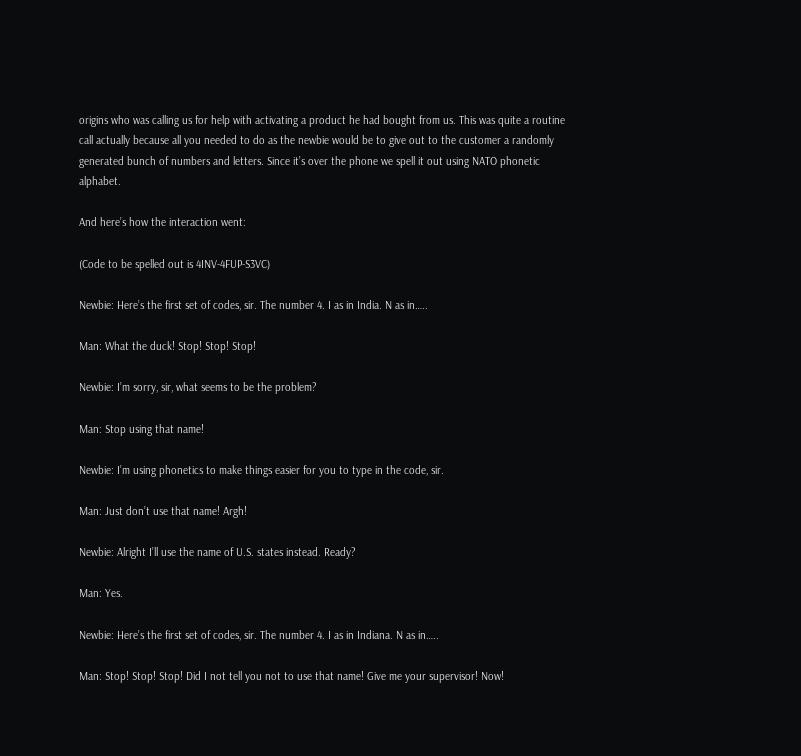origins who was calling us for help with activating a product he had bought from us. This was quite a routine call actually because all you needed to do as the newbie would be to give out to the customer a randomly generated bunch of numbers and letters. Since it’s over the phone we spell it out using NATO phonetic alphabet.

And here’s how the interaction went:

(Code to be spelled out is 4INV-4FUP-S3VC)

Newbie: Here’s the first set of codes, sir. The number 4. I as in India. N as in…..

Man: What the duck! Stop! Stop! Stop!

Newbie: I’m sorry, sir, what seems to be the problem?

Man: Stop using that name!

Newbie: I’m using phonetics to make things easier for you to type in the code, sir.

Man: Just don’t use that name! Argh!

Newbie: Alright I’ll use the name of U.S. states instead. Ready?

Man: Yes.

Newbie: Here’s the first set of codes, sir. The number 4. I as in Indiana. N as in…..

Man: Stop! Stop! Stop! Did I not tell you not to use that name! Give me your supervisor! Now!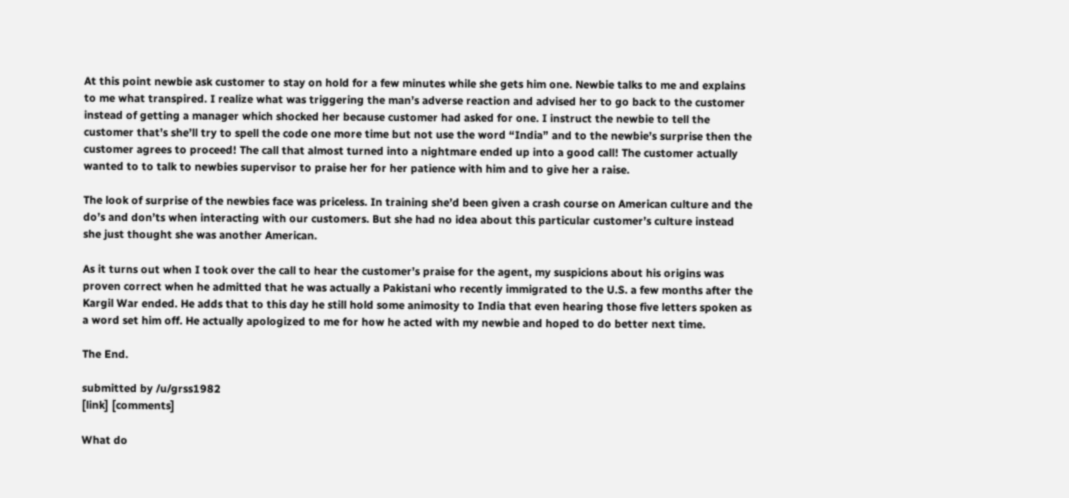At this point newbie ask customer to stay on hold for a few minutes while she gets him one. Newbie talks to me and explains to me what transpired. I realize what was triggering the man’s adverse reaction and advised her to go back to the customer instead of getting a manager which shocked her because customer had asked for one. I instruct the newbie to tell the customer that’s she’ll try to spell the code one more time but not use the word “India” and to the newbie’s surprise then the customer agrees to proceed! The call that almost turned into a nightmare ended up into a good call! The customer actually wanted to to talk to newbies supervisor to praise her for her patience with him and to give her a raise.

The look of surprise of the newbies face was priceless. In training she’d been given a crash course on American culture and the do’s and don’ts when interacting with our customers. But she had no idea about this particular customer’s culture instead she just thought she was another American.

As it turns out when I took over the call to hear the customer’s praise for the agent, my suspicions about his origins was proven correct when he admitted that he was actually a Pakistani who recently immigrated to the U.S. a few months after the Kargil War ended. He adds that to this day he still hold some animosity to India that even hearing those five letters spoken as a word set him off. He actually apologized to me for how he acted with my newbie and hoped to do better next time.

The End.

submitted by /u/grss1982
[link] [comments]

What do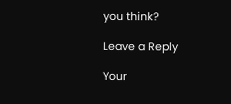you think?

Leave a Reply

Your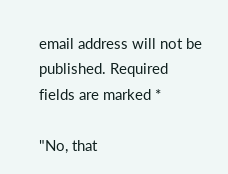email address will not be published. Required fields are marked *

"No, that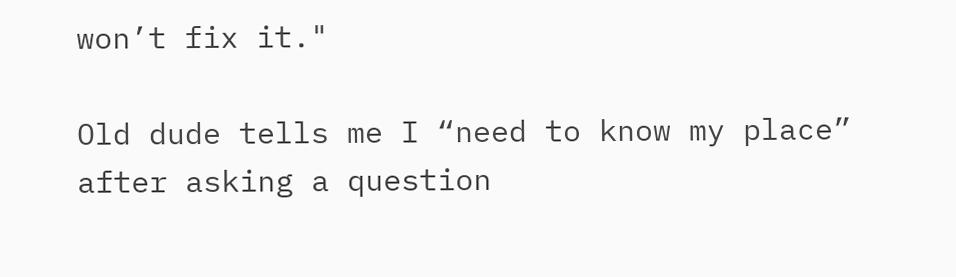won’t fix it."

Old dude tells me I “need to know my place” after asking a question